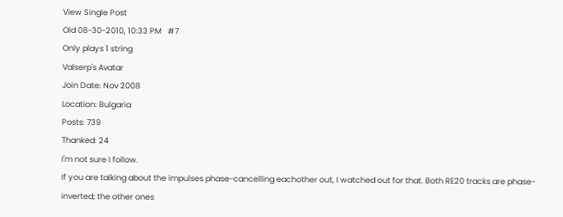View Single Post
Old 08-30-2010, 10:33 PM   #7
Only plays 1 string
Valserp's Avatar
Join Date: Nov 2008
Location: Bulgaria
Posts: 739
Thanked: 24
I'm not sure I follow.
If you are talking about the impulses phase-cancelling eachother out, I watched out for that. Both RE20 tracks are phase-inverted; the other ones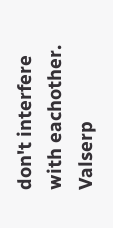don't interfere with eachother.
Valserp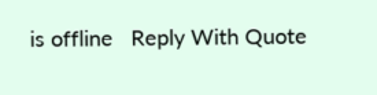is offline   Reply With Quote